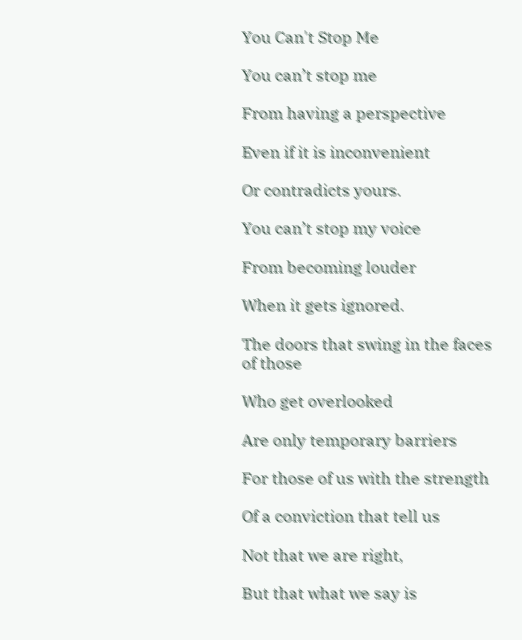You Can't Stop Me

You can’t stop me

From having a perspective

Even if it is inconvenient

Or contradicts yours.

You can’t stop my voice

From becoming louder

When it gets ignored.

The doors that swing in the faces of those

Who get overlooked

Are only temporary barriers

For those of us with the strength

Of a conviction that tell us

Not that we are right,

But that what we say is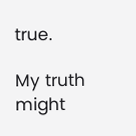true.

My truth might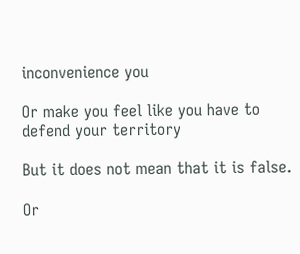inconvenience you

Or make you feel like you have to defend your territory

But it does not mean that it is false.

Or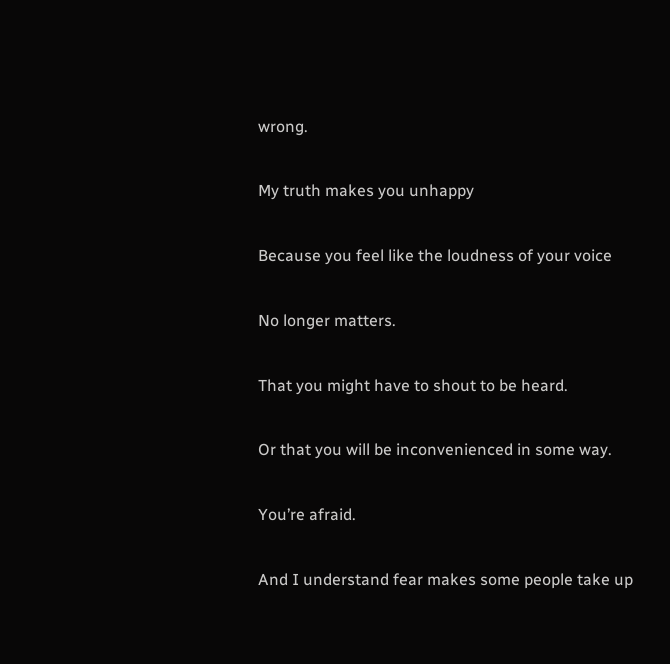wrong.

My truth makes you unhappy

Because you feel like the loudness of your voice

No longer matters.

That you might have to shout to be heard.

Or that you will be inconvenienced in some way.

You’re afraid.

And I understand fear makes some people take up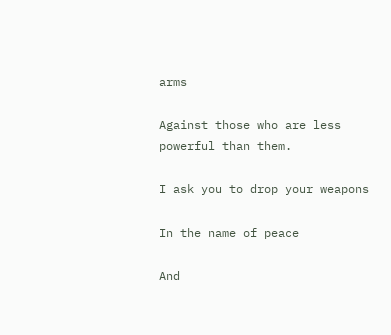arms

Against those who are less powerful than them.

I ask you to drop your weapons

In the name of peace

And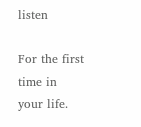listen

For the first time in your life.